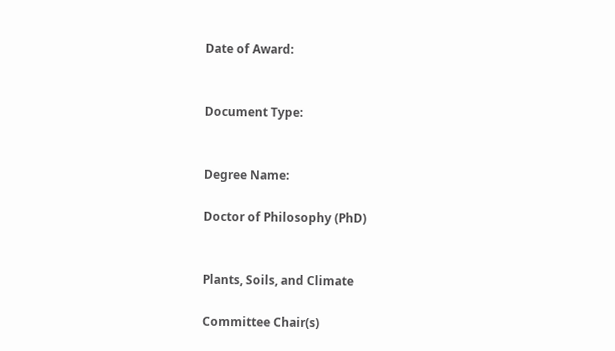Date of Award:


Document Type:


Degree Name:

Doctor of Philosophy (PhD)


Plants, Soils, and Climate

Committee Chair(s)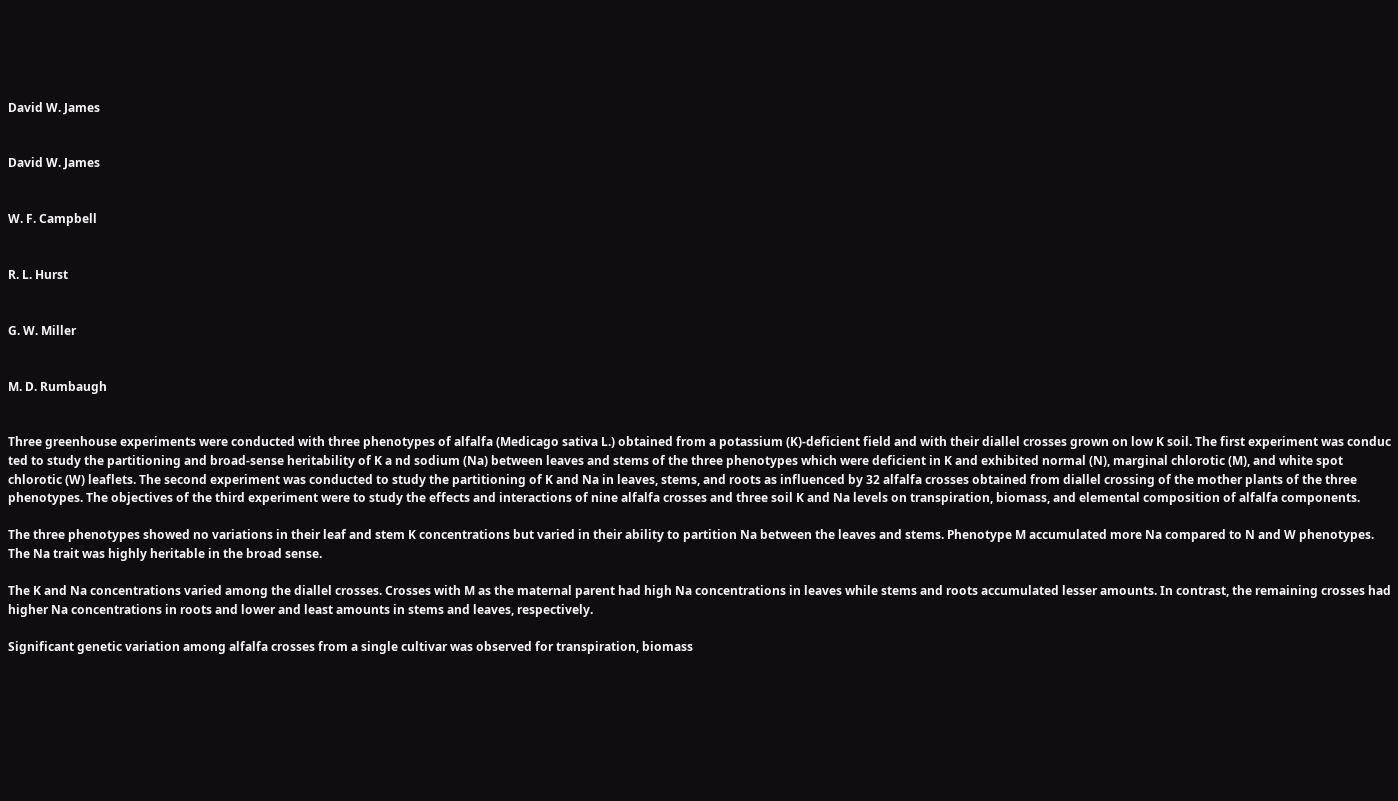David W. James


David W. James


W. F. Campbell


R. L. Hurst


G. W. Miller


M. D. Rumbaugh


Three greenhouse experiments were conducted with three phenotypes of alfalfa (Medicago sativa L.) obtained from a potassium (K)-deficient field and with their diallel crosses grown on low K soil. The first experiment was conduc ted to study the partitioning and broad-sense heritability of K a nd sodium (Na) between leaves and stems of the three phenotypes which were deficient in K and exhibited normal (N), marginal chlorotic (M), and white spot chlorotic (W) leaflets. The second experiment was conducted to study the partitioning of K and Na in leaves, stems, and roots as influenced by 32 alfalfa crosses obtained from diallel crossing of the mother plants of the three phenotypes. The objectives of the third experiment were to study the effects and interactions of nine alfalfa crosses and three soil K and Na levels on transpiration, biomass, and elemental composition of alfalfa components.

The three phenotypes showed no variations in their leaf and stem K concentrations but varied in their ability to partition Na between the leaves and stems. Phenotype M accumulated more Na compared to N and W phenotypes. The Na trait was highly heritable in the broad sense.

The K and Na concentrations varied among the diallel crosses. Crosses with M as the maternal parent had high Na concentrations in leaves while stems and roots accumulated lesser amounts. In contrast, the remaining crosses had higher Na concentrations in roots and lower and least amounts in stems and leaves, respectively.

Significant genetic variation among alfalfa crosses from a single cultivar was observed for transpiration, biomass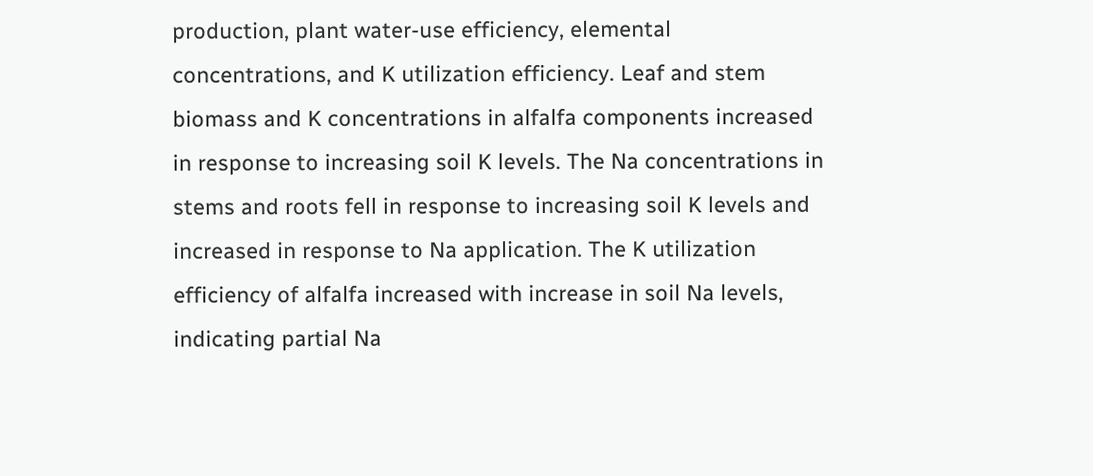production, plant water-use efficiency, elemental concentrations, and K utilization efficiency. Leaf and stem biomass and K concentrations in alfalfa components increased in response to increasing soil K levels. The Na concentrations in stems and roots fell in response to increasing soil K levels and increased in response to Na application. The K utilization efficiency of alfalfa increased with increase in soil Na levels, indicating partial Na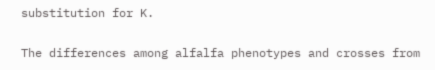substitution for K.

The differences among alfalfa phenotypes and crosses from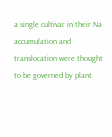a single cultivar in their Na accumulation and translocation were thought to be governed by plant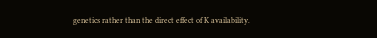genetics rather than the direct effect of K availability.